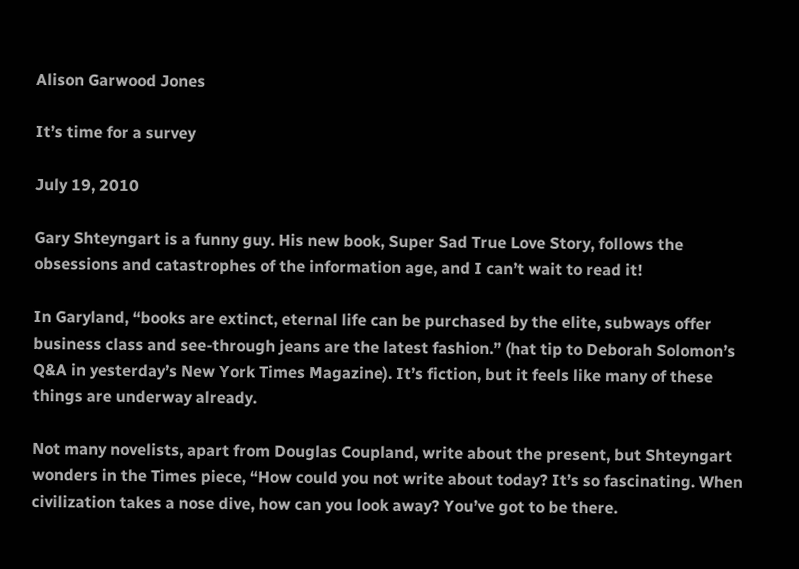Alison Garwood Jones

It’s time for a survey

July 19, 2010

Gary Shteyngart is a funny guy. His new book, Super Sad True Love Story, follows the obsessions and catastrophes of the information age, and I can’t wait to read it!

In Garyland, “books are extinct, eternal life can be purchased by the elite, subways offer business class and see-through jeans are the latest fashion.” (hat tip to Deborah Solomon’s Q&A in yesterday’s New York Times Magazine). It’s fiction, but it feels like many of these things are underway already.

Not many novelists, apart from Douglas Coupland, write about the present, but Shteyngart wonders in the Times piece, “How could you not write about today? It’s so fascinating. When civilization takes a nose dive, how can you look away? You’ve got to be there.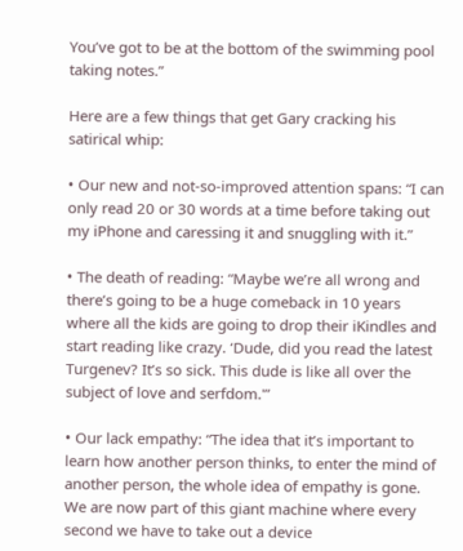You’ve got to be at the bottom of the swimming pool taking notes.”

Here are a few things that get Gary cracking his satirical whip:

• Our new and not-so-improved attention spans: “I can only read 20 or 30 words at a time before taking out my iPhone and caressing it and snuggling with it.”

• The death of reading: “Maybe we’re all wrong and there’s going to be a huge comeback in 10 years where all the kids are going to drop their iKindles and start reading like crazy. ‘Dude, did you read the latest Turgenev? It’s so sick. This dude is like all over the subject of love and serfdom.'”

• Our lack empathy: “The idea that it’s important to learn how another person thinks, to enter the mind of another person, the whole idea of empathy is gone. We are now part of this giant machine where every second we have to take out a device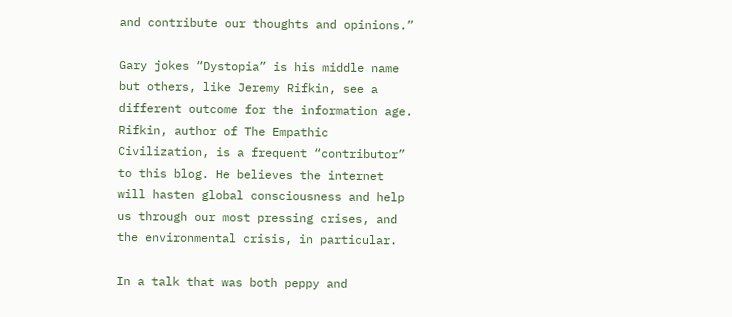and contribute our thoughts and opinions.”

Gary jokes “Dystopia” is his middle name but others, like Jeremy Rifkin, see a different outcome for the information age. Rifkin, author of The Empathic Civilization, is a frequent “contributor” to this blog. He believes the internet will hasten global consciousness and help us through our most pressing crises, and the environmental crisis, in particular.

In a talk that was both peppy and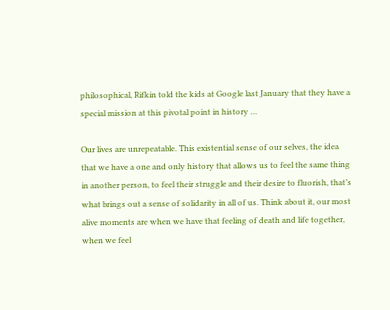philosophical, Rifkin told the kids at Google last January that they have a special mission at this pivotal point in history …

Our lives are unrepeatable. This existential sense of our selves, the idea that we have a one and only history that allows us to feel the same thing in another person, to feel their struggle and their desire to fluorish, that’s what brings out a sense of solidarity in all of us. Think about it, our most alive moments are when we have that feeling of death and life together, when we feel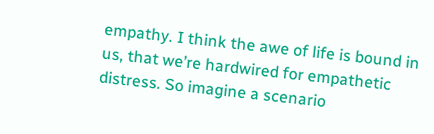empathy. I think the awe of life is bound in us, that we’re hardwired for empathetic distress. So imagine a scenario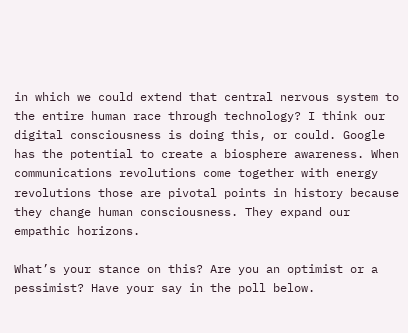in which we could extend that central nervous system to the entire human race through technology? I think our digital consciousness is doing this, or could. Google has the potential to create a biosphere awareness. When communications revolutions come together with energy revolutions those are pivotal points in history because they change human consciousness. They expand our empathic horizons.

What’s your stance on this? Are you an optimist or a pessimist? Have your say in the poll below.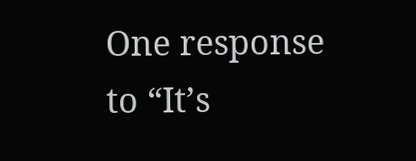One response to “It’s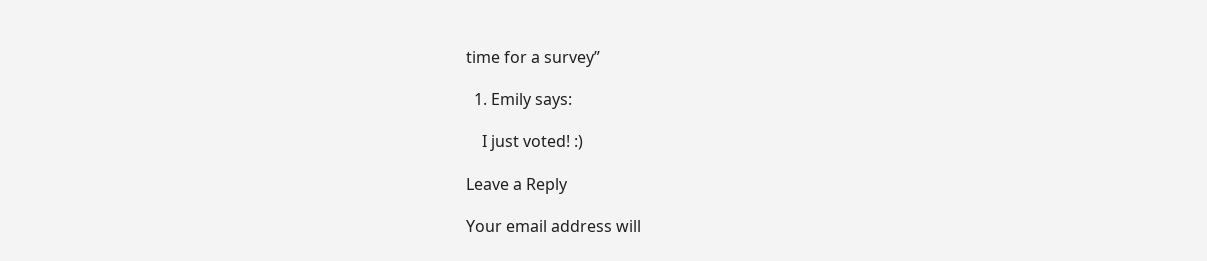time for a survey”

  1. Emily says:

    I just voted! :)

Leave a Reply

Your email address will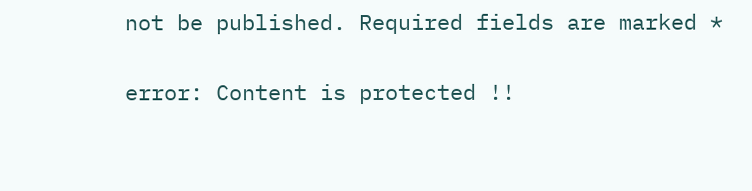not be published. Required fields are marked *

error: Content is protected !!